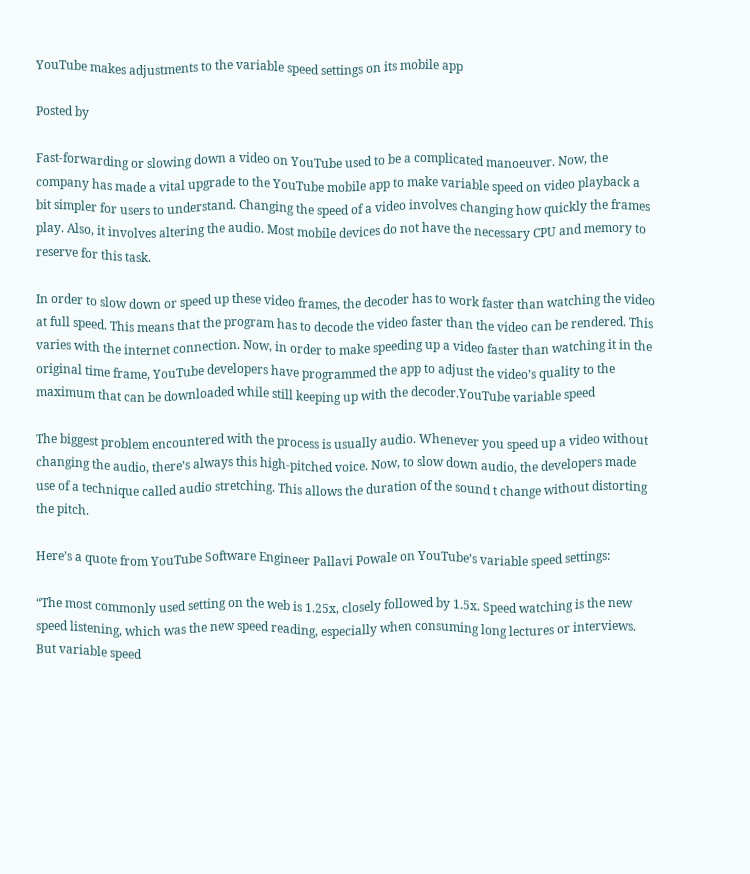YouTube makes adjustments to the variable speed settings on its mobile app

Posted by

Fast-forwarding or slowing down a video on YouTube used to be a complicated manoeuver. Now, the company has made a vital upgrade to the YouTube mobile app to make variable speed on video playback a bit simpler for users to understand. Changing the speed of a video involves changing how quickly the frames play. Also, it involves altering the audio. Most mobile devices do not have the necessary CPU and memory to reserve for this task.

In order to slow down or speed up these video frames, the decoder has to work faster than watching the video at full speed. This means that the program has to decode the video faster than the video can be rendered. This varies with the internet connection. Now, in order to make speeding up a video faster than watching it in the original time frame, YouTube developers have programmed the app to adjust the video’s quality to the maximum that can be downloaded while still keeping up with the decoder.YouTube variable speed

The biggest problem encountered with the process is usually audio. Whenever you speed up a video without changing the audio, there’s always this high-pitched voice. Now, to slow down audio, the developers made use of a technique called audio stretching. This allows the duration of the sound t change without distorting the pitch.

Here’s a quote from YouTube Software Engineer Pallavi Powale on YouTube’s variable speed settings:

“The most commonly used setting on the web is 1.25x, closely followed by 1.5x. Speed watching is the new speed listening, which was the new speed reading, especially when consuming long lectures or interviews. But variable speed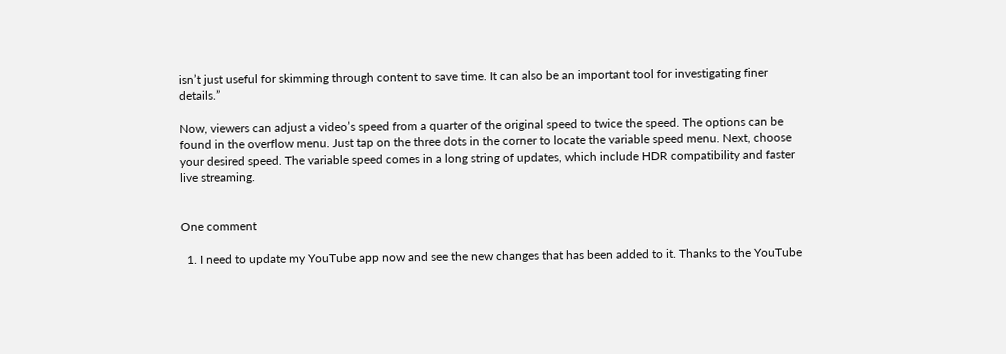isn’t just useful for skimming through content to save time. It can also be an important tool for investigating finer details.”

Now, viewers can adjust a video’s speed from a quarter of the original speed to twice the speed. The options can be found in the overflow menu. Just tap on the three dots in the corner to locate the variable speed menu. Next, choose your desired speed. The variable speed comes in a long string of updates, which include HDR compatibility and faster live streaming.


One comment

  1. I need to update my YouTube app now and see the new changes that has been added to it. Thanks to the YouTube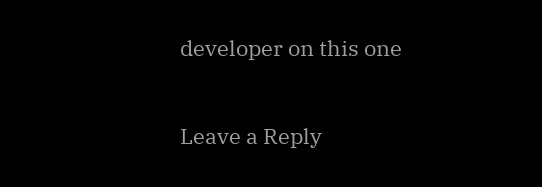developer on this one

Leave a Reply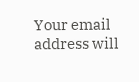Your email address will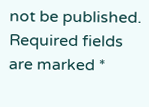not be published. Required fields are marked *